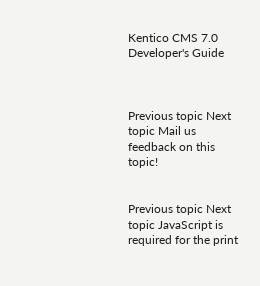Kentico CMS 7.0 Developer's Guide



Previous topic Next topic Mail us feedback on this topic!


Previous topic Next topic JavaScript is required for the print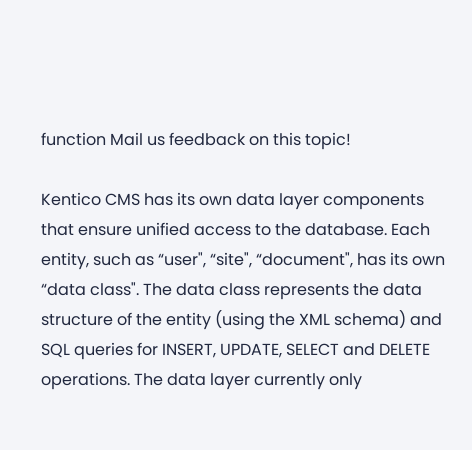function Mail us feedback on this topic!

Kentico CMS has its own data layer components that ensure unified access to the database. Each entity, such as “user", “site", “document", has its own “data class". The data class represents the data structure of the entity (using the XML schema) and SQL queries for INSERT, UPDATE, SELECT and DELETE operations. The data layer currently only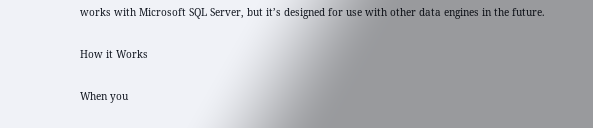works with Microsoft SQL Server, but it’s designed for use with other data engines in the future.


How it Works


When you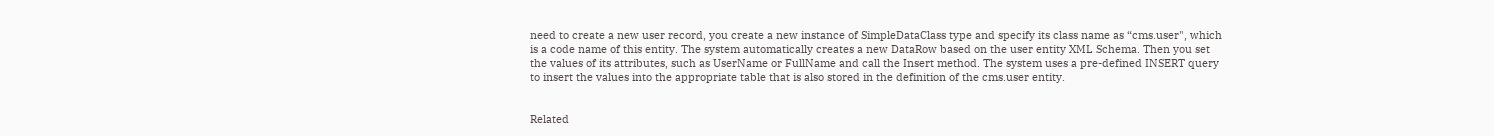need to create a new user record, you create a new instance of SimpleDataClass type and specify its class name as “cms.user", which is a code name of this entity. The system automatically creates a new DataRow based on the user entity XML Schema. Then you set the values of its attributes, such as UserName or FullName and call the Insert method. The system uses a pre-defined INSERT query to insert the values into the appropriate table that is also stored in the definition of the cms.user entity.


Related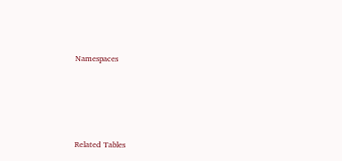Namespaces







Related Tables